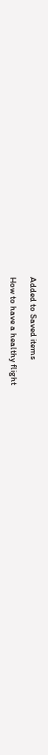Added to Saved items

How to have a healthy flight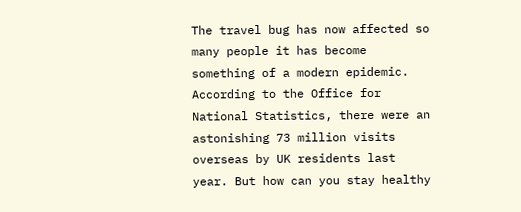The travel bug has now affected so many people it has become something of a modern epidemic. According to the Office for National Statistics, there were an astonishing 73 million visits overseas by UK residents last year. But how can you stay healthy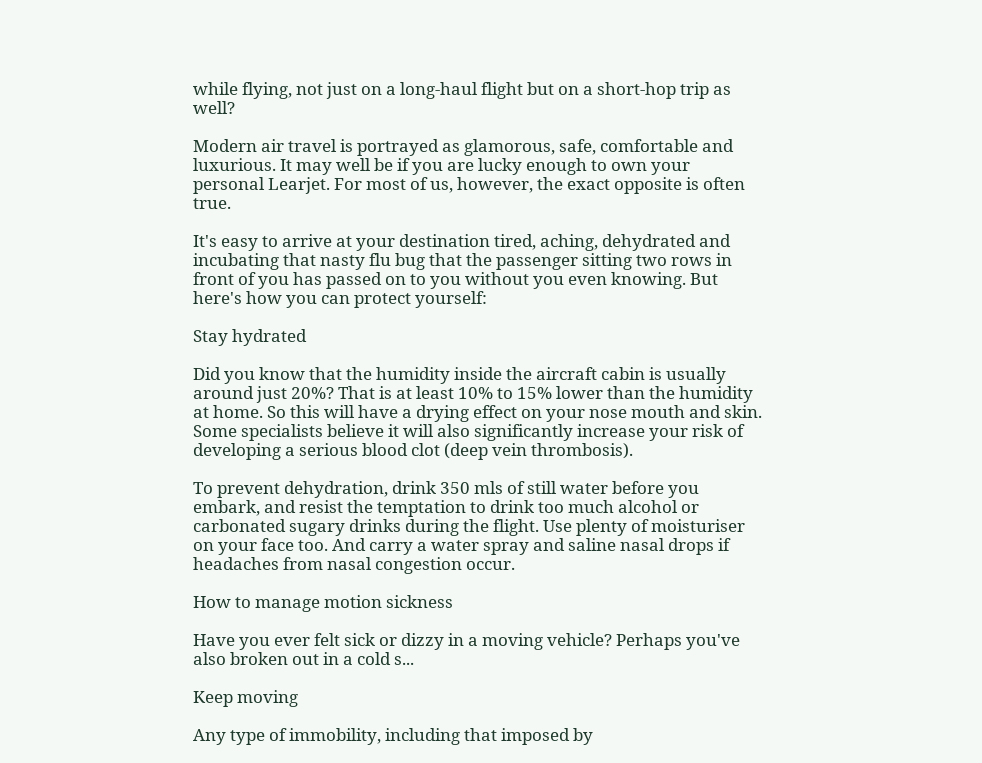while flying, not just on a long-haul flight but on a short-hop trip as well?

Modern air travel is portrayed as glamorous, safe, comfortable and luxurious. It may well be if you are lucky enough to own your personal Learjet. For most of us, however, the exact opposite is often true.

It's easy to arrive at your destination tired, aching, dehydrated and incubating that nasty flu bug that the passenger sitting two rows in front of you has passed on to you without you even knowing. But here's how you can protect yourself:

Stay hydrated

Did you know that the humidity inside the aircraft cabin is usually around just 20%? That is at least 10% to 15% lower than the humidity at home. So this will have a drying effect on your nose mouth and skin. Some specialists believe it will also significantly increase your risk of developing a serious blood clot (deep vein thrombosis).

To prevent dehydration, drink 350 mls of still water before you embark, and resist the temptation to drink too much alcohol or carbonated sugary drinks during the flight. Use plenty of moisturiser on your face too. And carry a water spray and saline nasal drops if headaches from nasal congestion occur.

How to manage motion sickness

Have you ever felt sick or dizzy in a moving vehicle? Perhaps you've also broken out in a cold s...

Keep moving

Any type of immobility, including that imposed by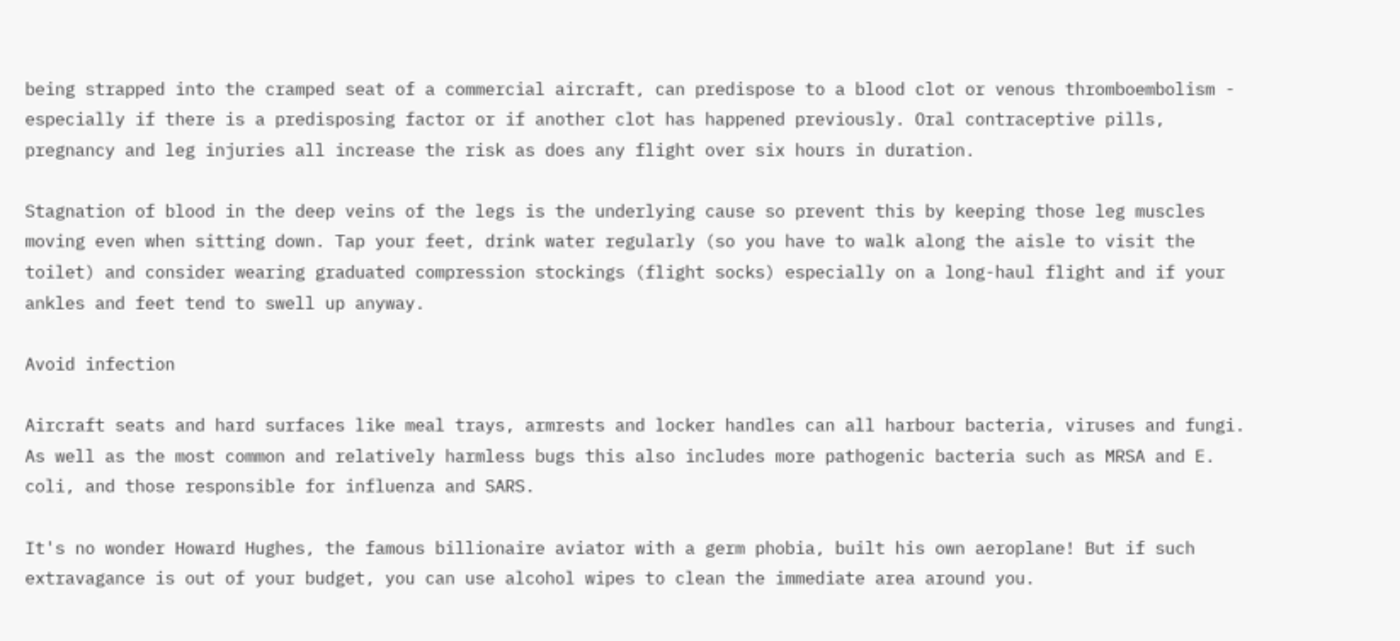being strapped into the cramped seat of a commercial aircraft, can predispose to a blood clot or venous thromboembolism - especially if there is a predisposing factor or if another clot has happened previously. Oral contraceptive pills, pregnancy and leg injuries all increase the risk as does any flight over six hours in duration.

Stagnation of blood in the deep veins of the legs is the underlying cause so prevent this by keeping those leg muscles moving even when sitting down. Tap your feet, drink water regularly (so you have to walk along the aisle to visit the toilet) and consider wearing graduated compression stockings (flight socks) especially on a long-haul flight and if your ankles and feet tend to swell up anyway.

Avoid infection

Aircraft seats and hard surfaces like meal trays, armrests and locker handles can all harbour bacteria, viruses and fungi. As well as the most common and relatively harmless bugs this also includes more pathogenic bacteria such as MRSA and E. coli, and those responsible for influenza and SARS.

It's no wonder Howard Hughes, the famous billionaire aviator with a germ phobia, built his own aeroplane! But if such extravagance is out of your budget, you can use alcohol wipes to clean the immediate area around you.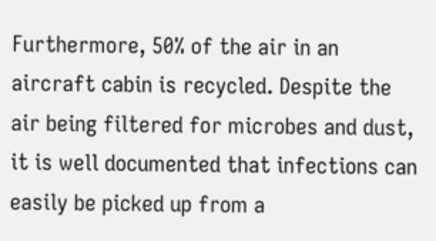Furthermore, 50% of the air in an aircraft cabin is recycled. Despite the air being filtered for microbes and dust, it is well documented that infections can easily be picked up from a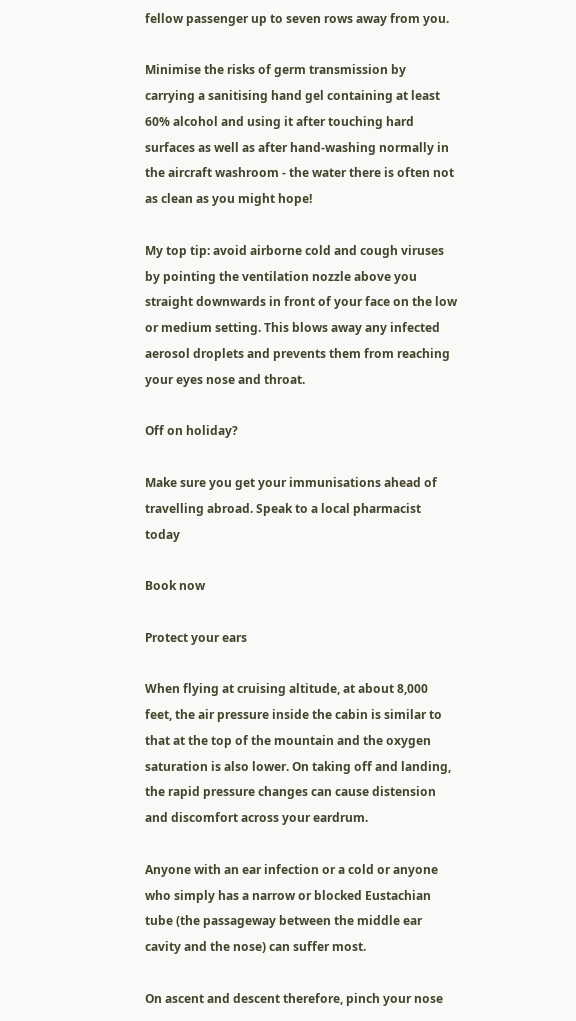fellow passenger up to seven rows away from you.

Minimise the risks of germ transmission by carrying a sanitising hand gel containing at least 60% alcohol and using it after touching hard surfaces as well as after hand-washing normally in the aircraft washroom - the water there is often not as clean as you might hope!

My top tip: avoid airborne cold and cough viruses by pointing the ventilation nozzle above you straight downwards in front of your face on the low or medium setting. This blows away any infected aerosol droplets and prevents them from reaching your eyes nose and throat.

Off on holiday?

Make sure you get your immunisations ahead of travelling abroad. Speak to a local pharmacist today

Book now

Protect your ears

When flying at cruising altitude, at about 8,000 feet, the air pressure inside the cabin is similar to that at the top of the mountain and the oxygen saturation is also lower. On taking off and landing, the rapid pressure changes can cause distension and discomfort across your eardrum.

Anyone with an ear infection or a cold or anyone who simply has a narrow or blocked Eustachian tube (the passageway between the middle ear cavity and the nose) can suffer most.

On ascent and descent therefore, pinch your nose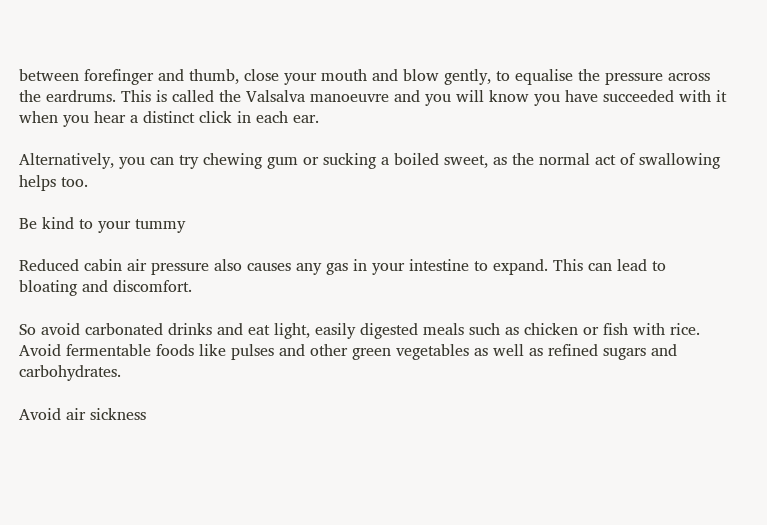between forefinger and thumb, close your mouth and blow gently, to equalise the pressure across the eardrums. This is called the Valsalva manoeuvre and you will know you have succeeded with it when you hear a distinct click in each ear.

Alternatively, you can try chewing gum or sucking a boiled sweet, as the normal act of swallowing helps too.

Be kind to your tummy

Reduced cabin air pressure also causes any gas in your intestine to expand. This can lead to bloating and discomfort.

So avoid carbonated drinks and eat light, easily digested meals such as chicken or fish with rice. Avoid fermentable foods like pulses and other green vegetables as well as refined sugars and carbohydrates.

Avoid air sickness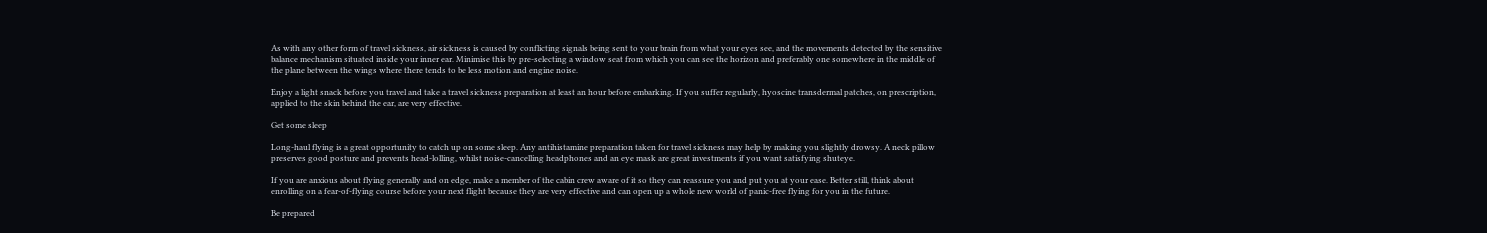As with any other form of travel sickness, air sickness is caused by conflicting signals being sent to your brain from what your eyes see, and the movements detected by the sensitive balance mechanism situated inside your inner ear. Minimise this by pre-selecting a window seat from which you can see the horizon and preferably one somewhere in the middle of the plane between the wings where there tends to be less motion and engine noise.

Enjoy a light snack before you travel and take a travel sickness preparation at least an hour before embarking. If you suffer regularly, hyoscine transdermal patches, on prescription, applied to the skin behind the ear, are very effective.

Get some sleep

Long-haul flying is a great opportunity to catch up on some sleep. Any antihistamine preparation taken for travel sickness may help by making you slightly drowsy. A neck pillow preserves good posture and prevents head-lolling, whilst noise-cancelling headphones and an eye mask are great investments if you want satisfying shuteye.

If you are anxious about flying generally and on edge, make a member of the cabin crew aware of it so they can reassure you and put you at your ease. Better still, think about enrolling on a fear-of-flying course before your next flight because they are very effective and can open up a whole new world of panic-free flying for you in the future.

Be prepared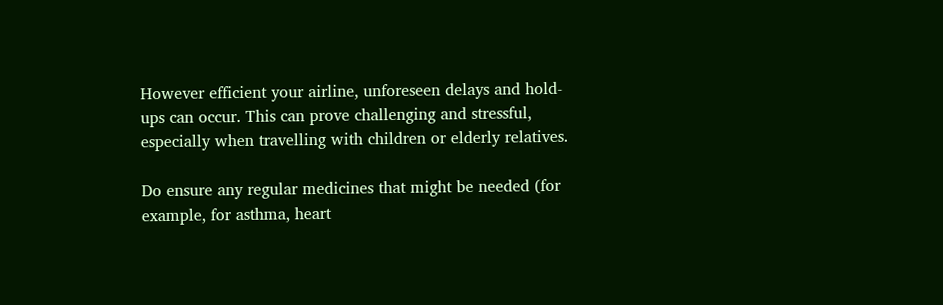However efficient your airline, unforeseen delays and hold-ups can occur. This can prove challenging and stressful, especially when travelling with children or elderly relatives.

Do ensure any regular medicines that might be needed (for example, for asthma, heart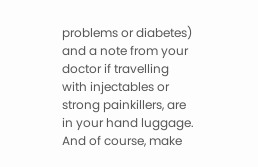problems or diabetes) and a note from your doctor if travelling with injectables or strong painkillers, are in your hand luggage. And of course, make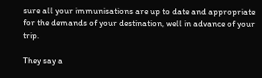sure all your immunisations are up to date and appropriate for the demands of your destination, well in advance of your trip.

They say a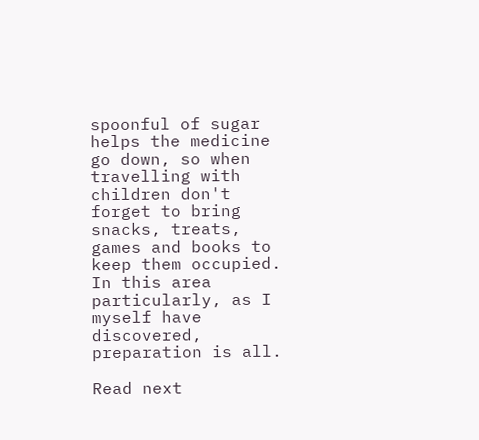spoonful of sugar helps the medicine go down, so when travelling with children don't forget to bring snacks, treats, games and books to keep them occupied. In this area particularly, as I myself have discovered, preparation is all.

Read next